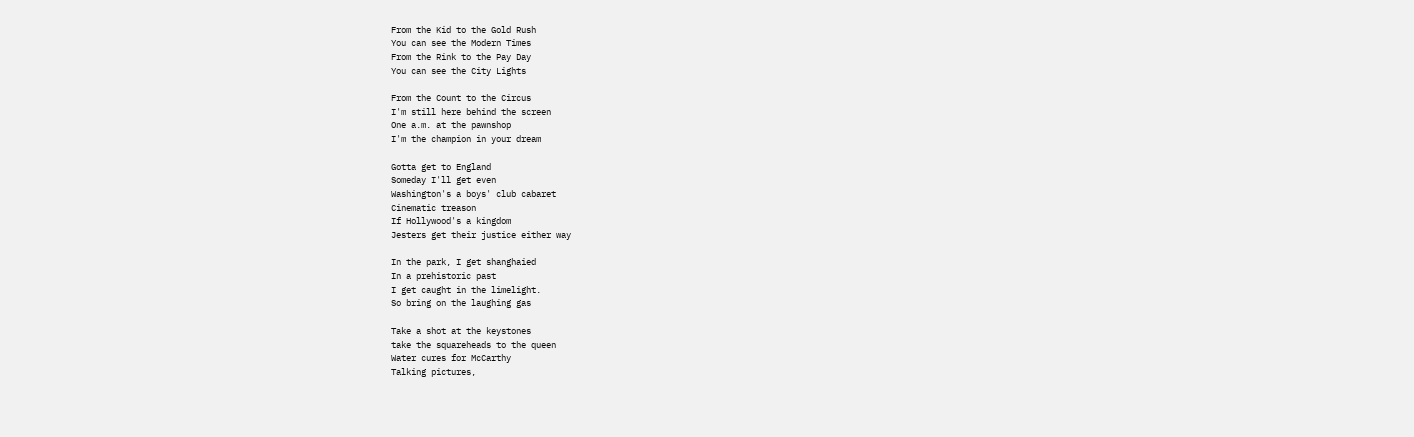From the Kid to the Gold Rush
You can see the Modern Times
From the Rink to the Pay Day
You can see the City Lights

From the Count to the Circus
I'm still here behind the screen
One a.m. at the pawnshop
I'm the champion in your dream

Gotta get to England
Someday I'll get even
Washington's a boys' club cabaret
Cinematic treason
If Hollywood's a kingdom
Jesters get their justice either way

In the park, I get shanghaied
In a prehistoric past
I get caught in the limelight.
So bring on the laughing gas

Take a shot at the keystones
take the squareheads to the queen
Water cures for McCarthy
Talking pictures,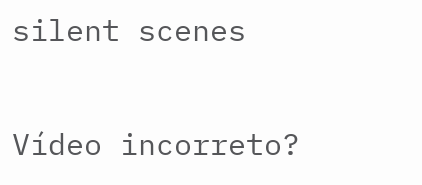silent scenes

Vídeo incorreto?